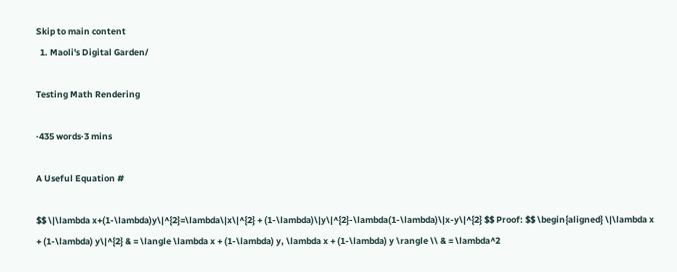Skip to main content
  1. Maoli's Digital Garden/

Testing Math Rendering

·435 words·3 mins

A Useful Equation #

$$ \|\lambda x+(1-\lambda)y\|^{2}=\lambda\|x\|^{2} + (1-\lambda)\|y\|^{2}-\lambda(1-\lambda)\|x-y\|^{2} $$ Proof: $$ \begin{aligned} \|\lambda x + (1-\lambda) y\|^{2} & = \langle \lambda x + (1-\lambda) y, \lambda x + (1-\lambda) y \rangle \\ & = \lambda^2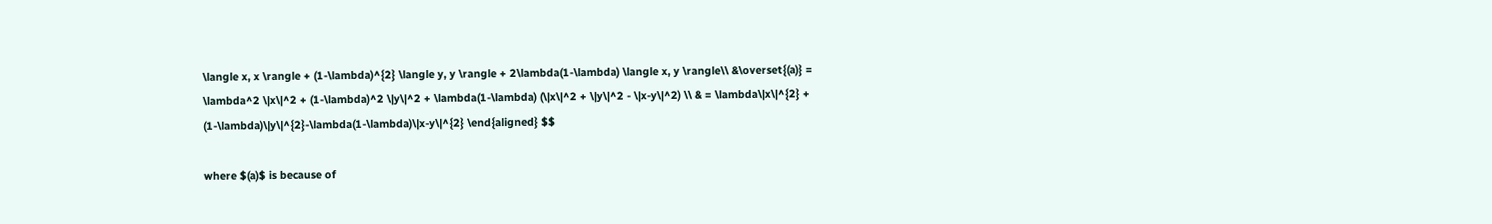\langle x, x \rangle + (1-\lambda)^{2} \langle y, y \rangle + 2\lambda(1-\lambda) \langle x, y \rangle\\ &\overset{(a)} = \lambda^2 \|x\|^2 + (1-\lambda)^2 \|y\|^2 + \lambda(1-\lambda) (\|x\|^2 + \|y\|^2 - \|x-y\|^2) \\ & = \lambda\|x\|^{2} + (1-\lambda)\|y\|^{2}-\lambda(1-\lambda)\|x-y\|^{2} \end{aligned} $$

where $(a)$ is because of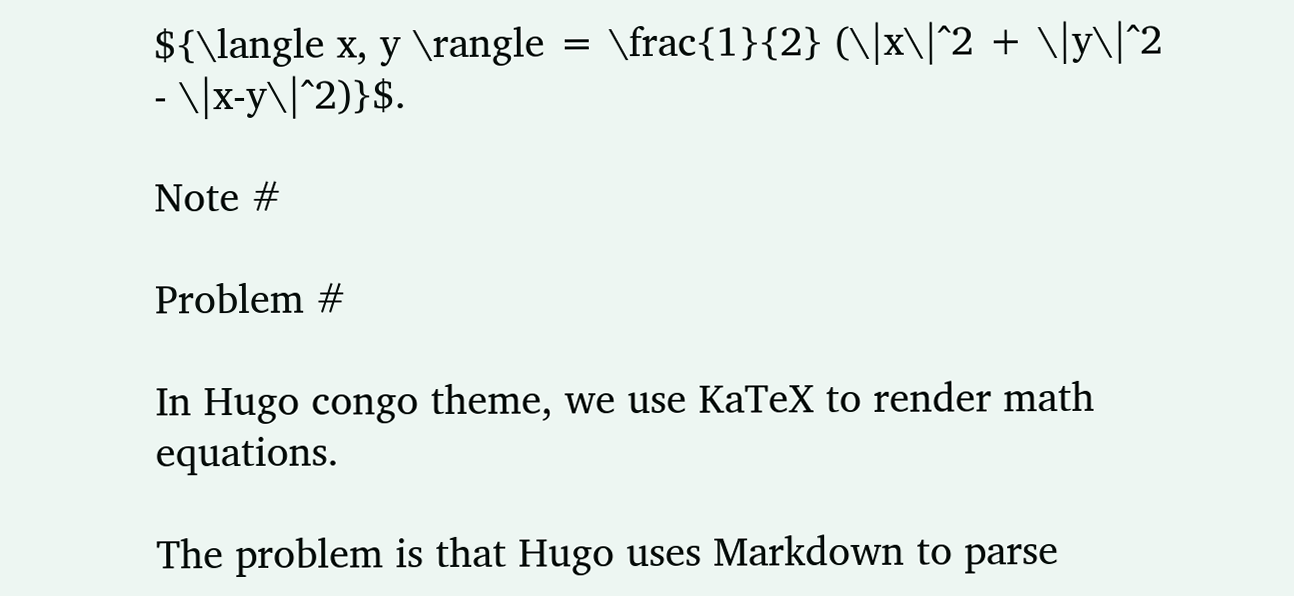${\langle x, y \rangle = \frac{1}{2} (\|x\|^2 + \|y\|^2 - \|x-y\|^2)}$.

Note #

Problem #

In Hugo congo theme, we use KaTeX to render math equations.

The problem is that Hugo uses Markdown to parse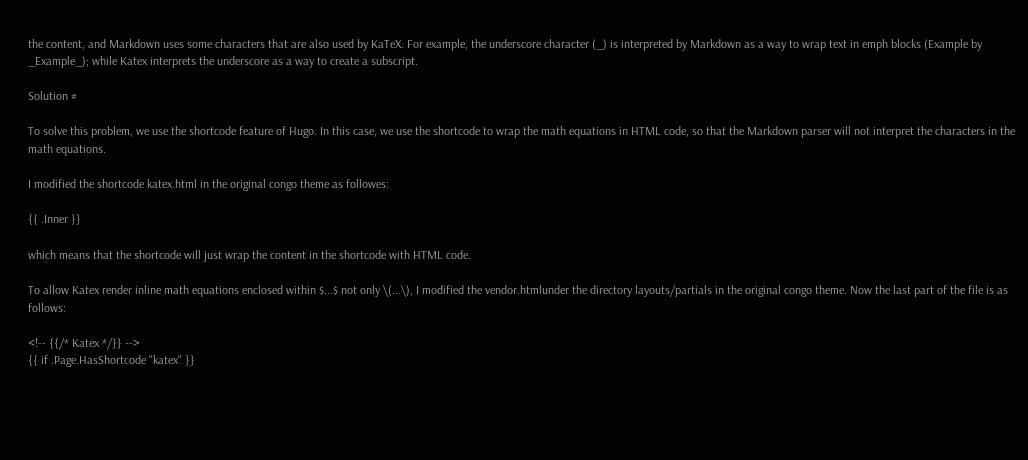the content, and Markdown uses some characters that are also used by KaTeX. For example, the underscore character (_) is interpreted by Markdown as a way to wrap text in emph blocks (Example by _Example_); while Katex interprets the underscore as a way to create a subscript.

Solution #

To solve this problem, we use the shortcode feature of Hugo. In this case, we use the shortcode to wrap the math equations in HTML code, so that the Markdown parser will not interpret the characters in the math equations.

I modified the shortcode katex.html in the original congo theme as followes:

{{ .Inner }}

which means that the shortcode will just wrap the content in the shortcode with HTML code.

To allow Katex render inline math equations enclosed within $...$ not only \(...\), I modified the vendor.htmlunder the directory layouts/partials in the original congo theme. Now the last part of the file is as follows:

<!-- {{/* Katex */}} -->
{{ if .Page.HasShortcode "katex" }}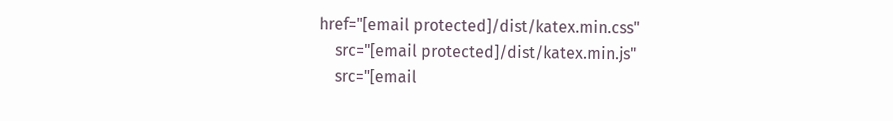href="[email protected]/dist/katex.min.css"
    src="[email protected]/dist/katex.min.js"
    src="[email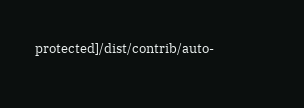protected]/dist/contrib/auto-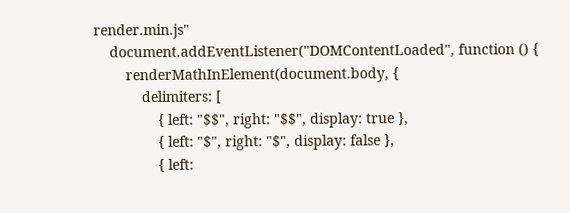render.min.js"
    document.addEventListener("DOMContentLoaded", function () {
        renderMathInElement(document.body, {
            delimiters: [
                { left: "$$", right: "$$", display: true },
                { left: "$", right: "$", display: false },
                { left: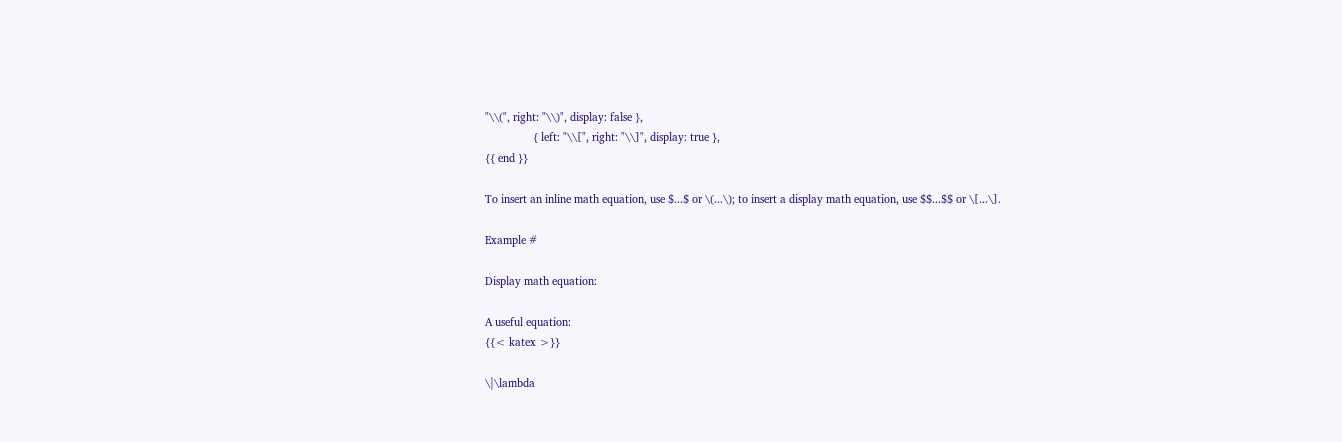"\\(", right: "\\)", display: false },
                { left: "\\[", right: "\\]", display: true },
{{ end }}

To insert an inline math equation, use $...$ or \(...\); to insert a display math equation, use $$...$$ or \[...\].

Example #

Display math equation:

A useful equation:
{{< katex >}}

\|\lambda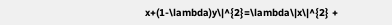x+(1-\lambda)y\|^{2}=\lambda\|x\|^{2} +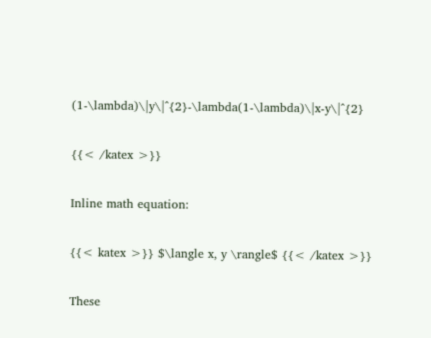(1-\lambda)\|y\|^{2}-\lambda(1-\lambda)\|x-y\|^{2}

{{< /katex >}}

Inline math equation:

{{< katex >}} $\langle x, y \rangle$ {{< /katex >}}

These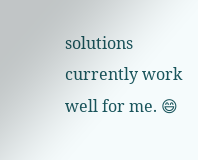solutions currently work well for me. 😄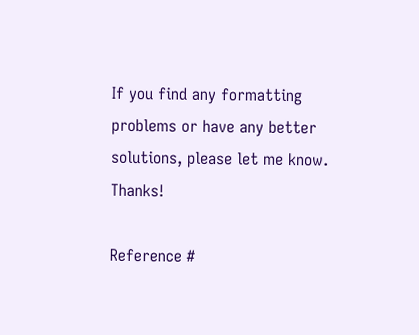If you find any formatting problems or have any better solutions, please let me know. Thanks!

Reference #